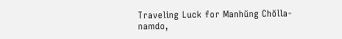Traveling Luck for Manhŭng Chŏlla-namdo,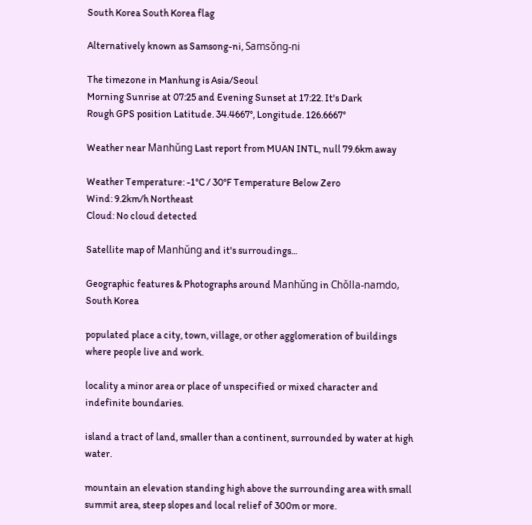South Korea South Korea flag

Alternatively known as Samsong-ni, Samsŏng-ni

The timezone in Manhung is Asia/Seoul
Morning Sunrise at 07:25 and Evening Sunset at 17:22. It's Dark
Rough GPS position Latitude. 34.4667°, Longitude. 126.6667°

Weather near Manhŭng Last report from MUAN INTL, null 79.6km away

Weather Temperature: -1°C / 30°F Temperature Below Zero
Wind: 9.2km/h Northeast
Cloud: No cloud detected

Satellite map of Manhŭng and it's surroudings...

Geographic features & Photographs around Manhŭng in Chŏlla-namdo, South Korea

populated place a city, town, village, or other agglomeration of buildings where people live and work.

locality a minor area or place of unspecified or mixed character and indefinite boundaries.

island a tract of land, smaller than a continent, surrounded by water at high water.

mountain an elevation standing high above the surrounding area with small summit area, steep slopes and local relief of 300m or more.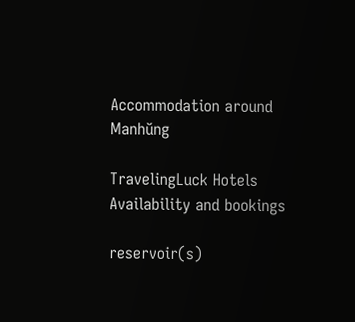Accommodation around Manhŭng

TravelingLuck Hotels
Availability and bookings

reservoir(s)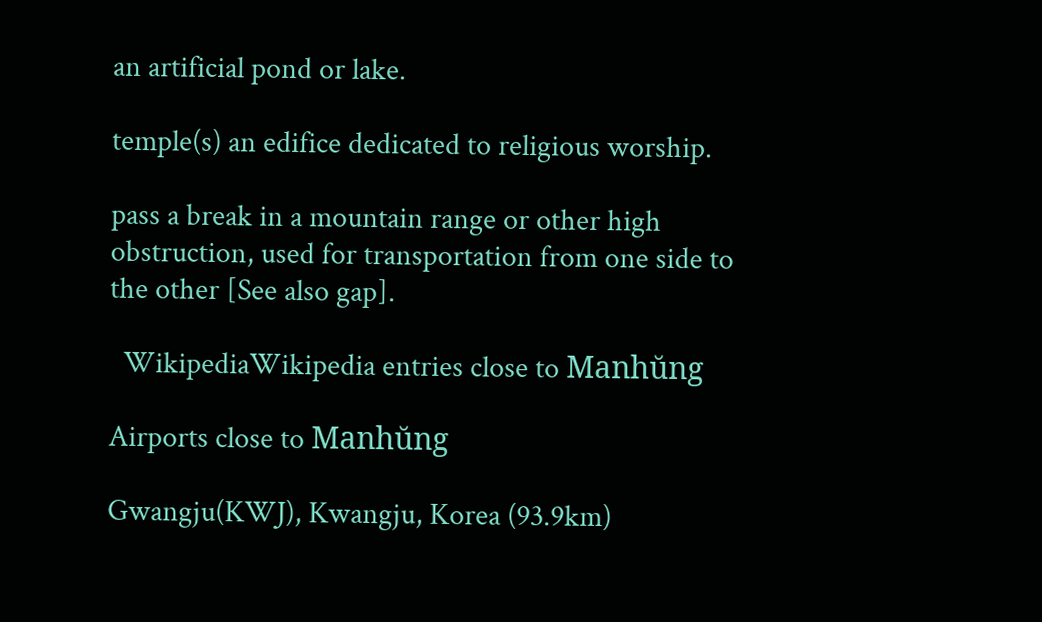an artificial pond or lake.

temple(s) an edifice dedicated to religious worship.

pass a break in a mountain range or other high obstruction, used for transportation from one side to the other [See also gap].

  WikipediaWikipedia entries close to Manhŭng

Airports close to Manhŭng

Gwangju(KWJ), Kwangju, Korea (93.9km)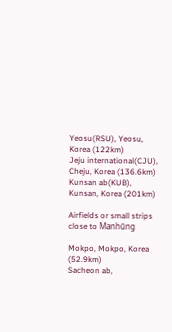Yeosu(RSU), Yeosu, Korea (122km)
Jeju international(CJU), Cheju, Korea (136.6km)
Kunsan ab(KUB), Kunsan, Korea (201km)

Airfields or small strips close to Manhŭng

Mokpo, Mokpo, Korea (52.9km)
Sacheon ab,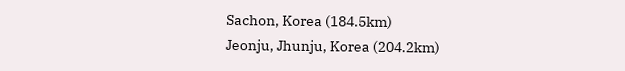Sachon, Korea (184.5km)
Jeonju, Jhunju, Korea (204.2km)